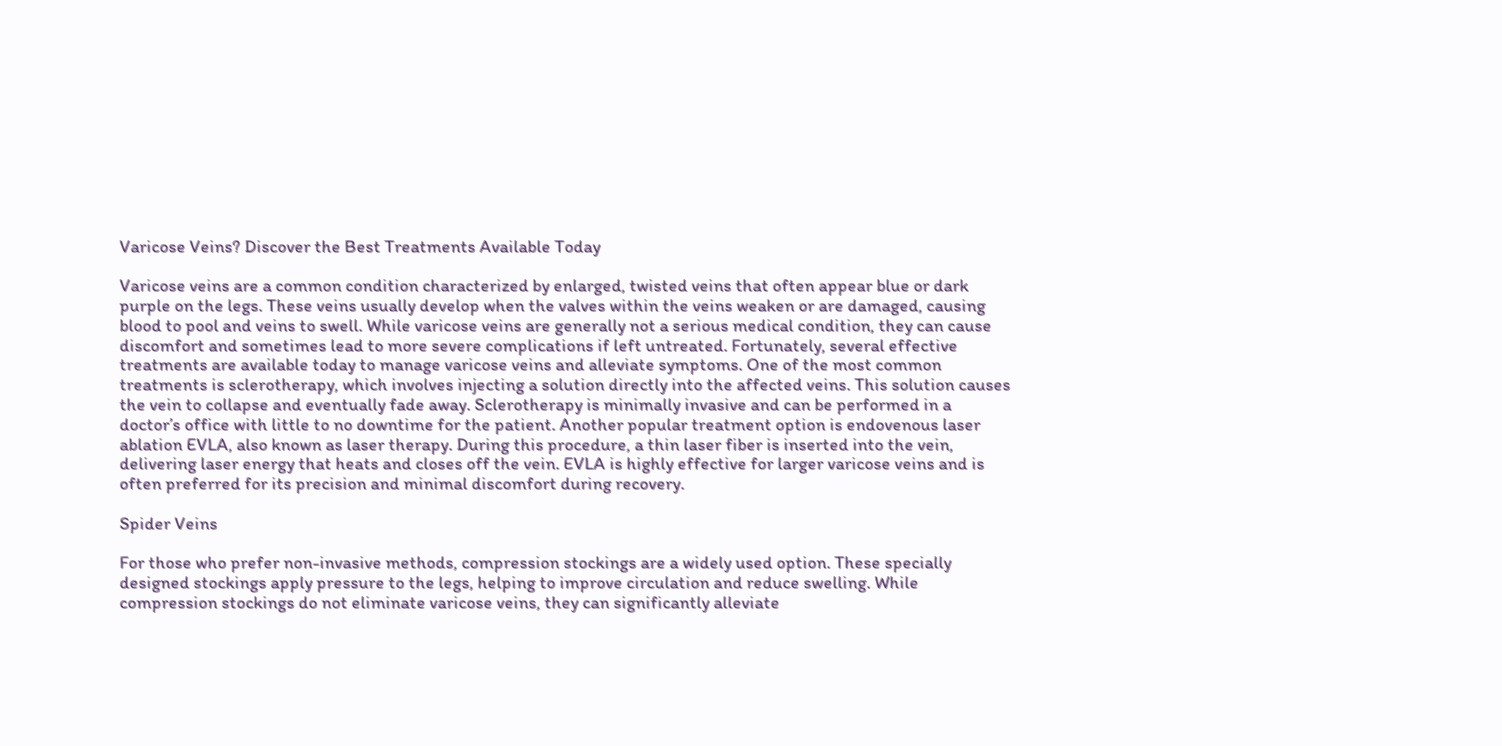Varicose Veins? Discover the Best Treatments Available Today

Varicose veins are a common condition characterized by enlarged, twisted veins that often appear blue or dark purple on the legs. These veins usually develop when the valves within the veins weaken or are damaged, causing blood to pool and veins to swell. While varicose veins are generally not a serious medical condition, they can cause discomfort and sometimes lead to more severe complications if left untreated. Fortunately, several effective treatments are available today to manage varicose veins and alleviate symptoms. One of the most common treatments is sclerotherapy, which involves injecting a solution directly into the affected veins. This solution causes the vein to collapse and eventually fade away. Sclerotherapy is minimally invasive and can be performed in a doctor’s office with little to no downtime for the patient. Another popular treatment option is endovenous laser ablation EVLA, also known as laser therapy. During this procedure, a thin laser fiber is inserted into the vein, delivering laser energy that heats and closes off the vein. EVLA is highly effective for larger varicose veins and is often preferred for its precision and minimal discomfort during recovery.

Spider Veins

For those who prefer non-invasive methods, compression stockings are a widely used option. These specially designed stockings apply pressure to the legs, helping to improve circulation and reduce swelling. While compression stockings do not eliminate varicose veins, they can significantly alleviate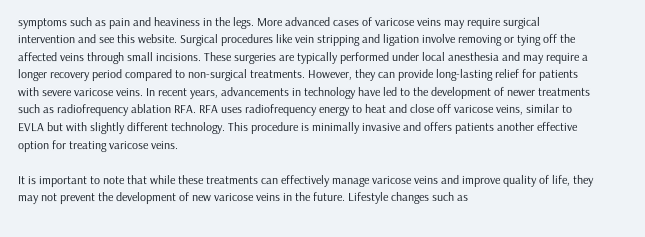symptoms such as pain and heaviness in the legs. More advanced cases of varicose veins may require surgical intervention and see this website. Surgical procedures like vein stripping and ligation involve removing or tying off the affected veins through small incisions. These surgeries are typically performed under local anesthesia and may require a longer recovery period compared to non-surgical treatments. However, they can provide long-lasting relief for patients with severe varicose veins. In recent years, advancements in technology have led to the development of newer treatments such as radiofrequency ablation RFA. RFA uses radiofrequency energy to heat and close off varicose veins, similar to EVLA but with slightly different technology. This procedure is minimally invasive and offers patients another effective option for treating varicose veins.

It is important to note that while these treatments can effectively manage varicose veins and improve quality of life, they may not prevent the development of new varicose veins in the future. Lifestyle changes such as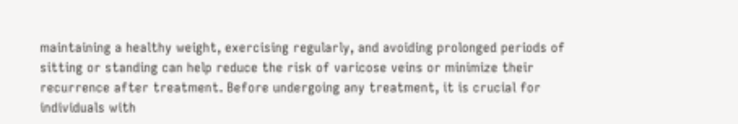maintaining a healthy weight, exercising regularly, and avoiding prolonged periods of sitting or standing can help reduce the risk of varicose veins or minimize their recurrence after treatment. Before undergoing any treatment, it is crucial for individuals with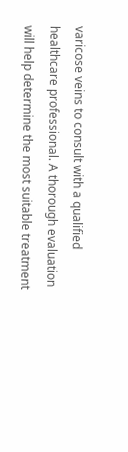varicose veins to consult with a qualified healthcare professional. A thorough evaluation will help determine the most suitable treatment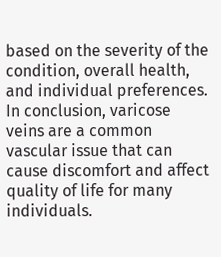based on the severity of the condition, overall health, and individual preferences. In conclusion, varicose veins are a common vascular issue that can cause discomfort and affect quality of life for many individuals.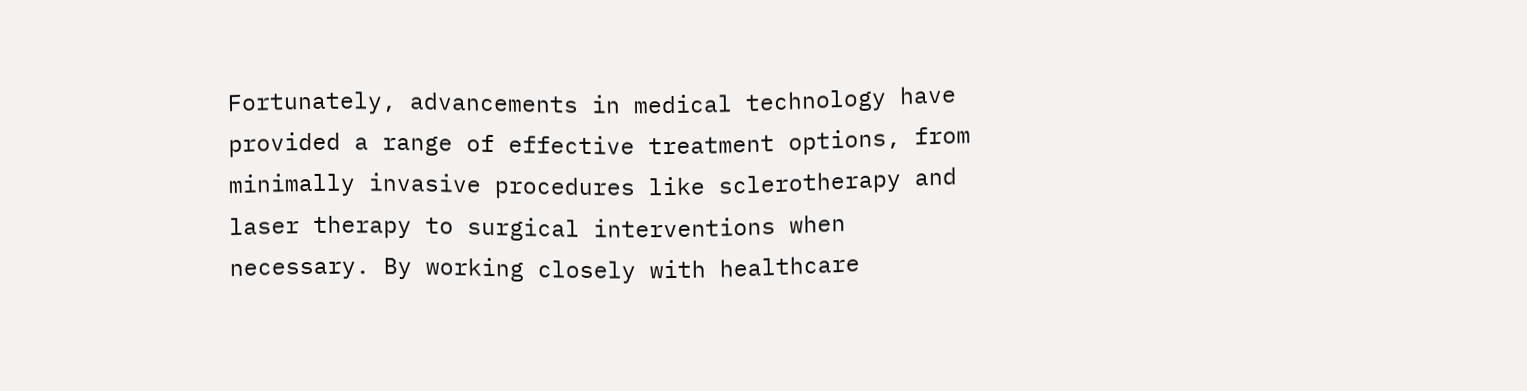Fortunately, advancements in medical technology have provided a range of effective treatment options, from minimally invasive procedures like sclerotherapy and laser therapy to surgical interventions when necessary. By working closely with healthcare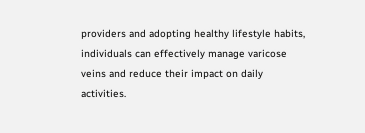providers and adopting healthy lifestyle habits, individuals can effectively manage varicose veins and reduce their impact on daily activities.